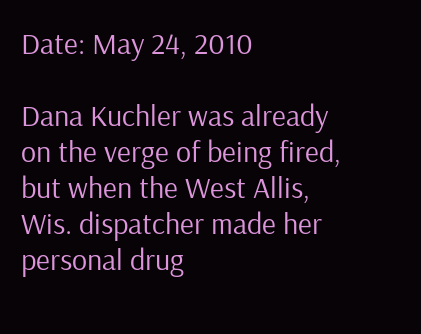Date: May 24, 2010

Dana Kuchler was already on the verge of being fired, but when the West Allis, Wis. dispatcher made her personal drug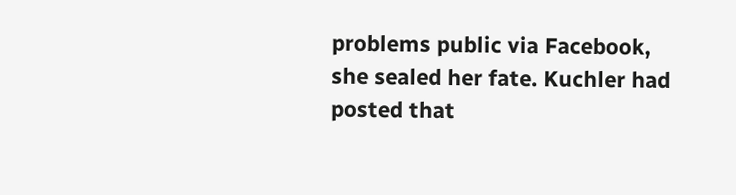problems public via Facebook, she sealed her fate. Kuchler had posted that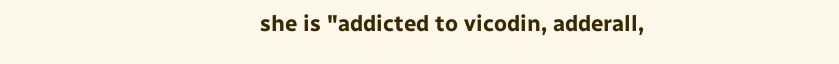she is "addicted to vicodin, adderall,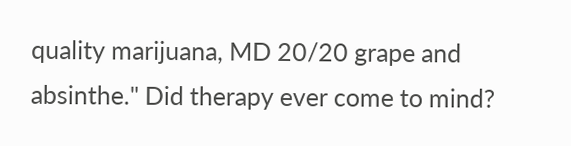quality marijuana, MD 20/20 grape and absinthe." Did therapy ever come to mind?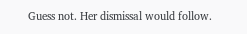Guess not. Her dismissal would follow.